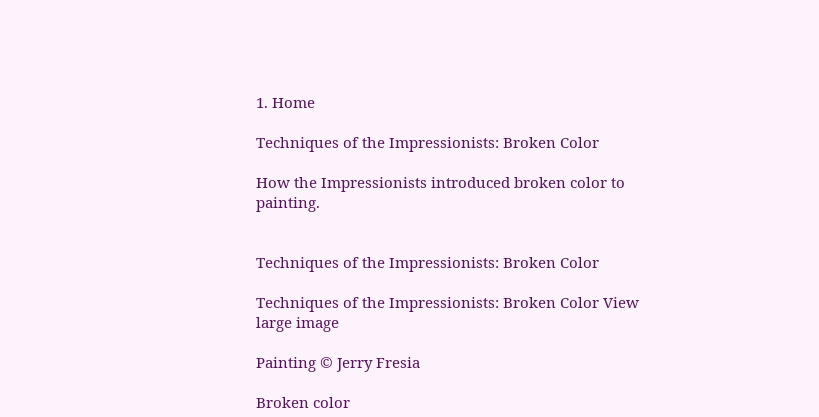1. Home

Techniques of the Impressionists: Broken Color

How the Impressionists introduced broken color to painting.


Techniques of the Impressionists: Broken Color

Techniques of the Impressionists: Broken Color View large image

Painting © Jerry Fresia

Broken color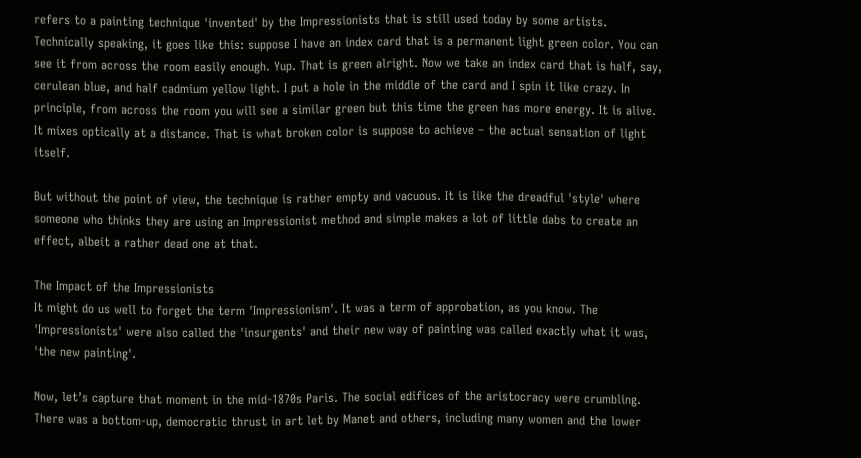refers to a painting technique 'invented' by the Impressionists that is still used today by some artists. Technically speaking, it goes like this: suppose I have an index card that is a permanent light green color. You can see it from across the room easily enough. Yup. That is green alright. Now we take an index card that is half, say, cerulean blue, and half cadmium yellow light. I put a hole in the middle of the card and I spin it like crazy. In principle, from across the room you will see a similar green but this time the green has more energy. It is alive. It mixes optically at a distance. That is what broken color is suppose to achieve – the actual sensation of light itself.

But without the point of view, the technique is rather empty and vacuous. It is like the dreadful 'style' where someone who thinks they are using an Impressionist method and simple makes a lot of little dabs to create an effect, albeit a rather dead one at that.

The Impact of the Impressionists
It might do us well to forget the term 'Impressionism'. It was a term of approbation, as you know. The 'Impressionists' were also called the 'insurgents' and their new way of painting was called exactly what it was, 'the new painting'.

Now, let’s capture that moment in the mid-1870s Paris. The social edifices of the aristocracy were crumbling. There was a bottom-up, democratic thrust in art let by Manet and others, including many women and the lower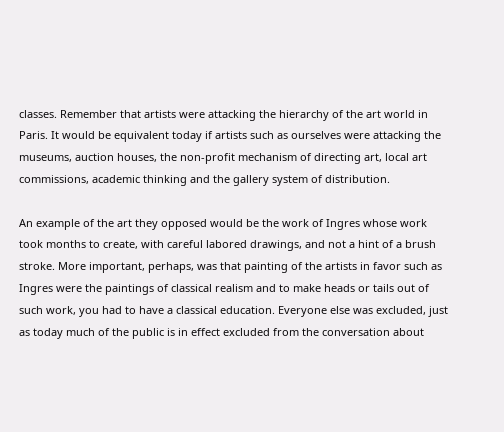classes. Remember that artists were attacking the hierarchy of the art world in Paris. It would be equivalent today if artists such as ourselves were attacking the museums, auction houses, the non-profit mechanism of directing art, local art commissions, academic thinking and the gallery system of distribution.

An example of the art they opposed would be the work of Ingres whose work took months to create, with careful labored drawings, and not a hint of a brush stroke. More important, perhaps, was that painting of the artists in favor such as Ingres were the paintings of classical realism and to make heads or tails out of such work, you had to have a classical education. Everyone else was excluded, just as today much of the public is in effect excluded from the conversation about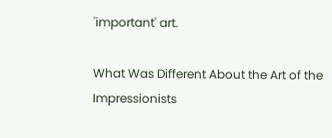'important' art.

What Was Different About the Art of the Impressionists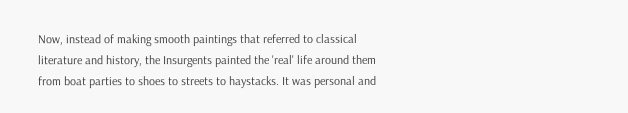Now, instead of making smooth paintings that referred to classical literature and history, the Insurgents painted the 'real' life around them from boat parties to shoes to streets to haystacks. It was personal and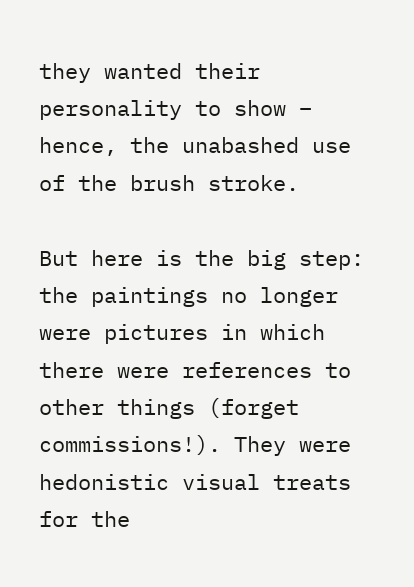they wanted their personality to show – hence, the unabashed use of the brush stroke.

But here is the big step: the paintings no longer were pictures in which there were references to other things (forget commissions!). They were hedonistic visual treats for the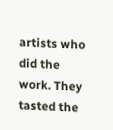artists who did the work. They tasted the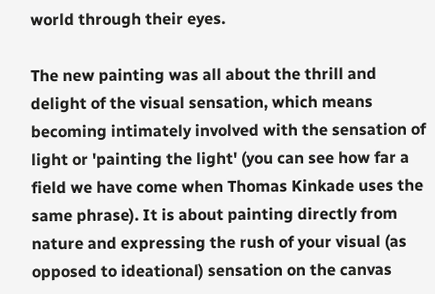world through their eyes.

The new painting was all about the thrill and delight of the visual sensation, which means becoming intimately involved with the sensation of light or 'painting the light' (you can see how far a field we have come when Thomas Kinkade uses the same phrase). It is about painting directly from nature and expressing the rush of your visual (as opposed to ideational) sensation on the canvas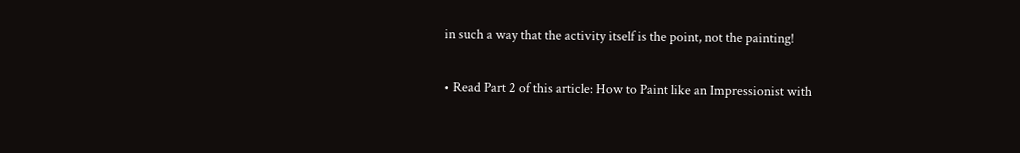in such a way that the activity itself is the point, not the painting!

• Read Part 2 of this article: How to Paint like an Impressionist with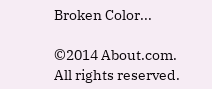Broken Color...

©2014 About.com. All rights reserved.